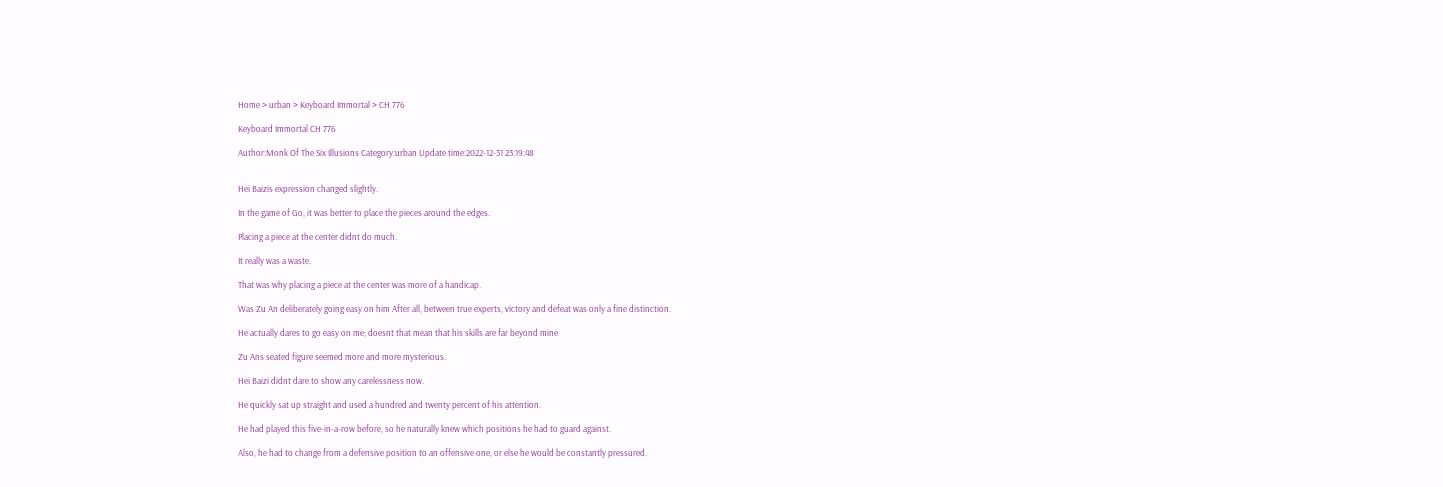Home > urban > Keyboard Immortal > CH 776

Keyboard Immortal CH 776

Author:Monk Of The Six Illusions Category:urban Update time:2022-12-31 23:19:48


Hei Baizis expression changed slightly.

In the game of Go, it was better to place the pieces around the edges.

Placing a piece at the center didnt do much.

It really was a waste.

That was why placing a piece at the center was more of a handicap.

Was Zu An deliberately going easy on him After all, between true experts, victory and defeat was only a fine distinction.

He actually dares to go easy on me; doesnt that mean that his skills are far beyond mine

Zu Ans seated figure seemed more and more mysterious.

Hei Baizi didnt dare to show any carelessness now.

He quickly sat up straight and used a hundred and twenty percent of his attention.

He had played this five-in-a-row before, so he naturally knew which positions he had to guard against.

Also, he had to change from a defensive position to an offensive one, or else he would be constantly pressured.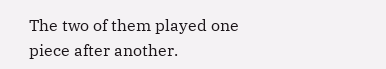The two of them played one piece after another.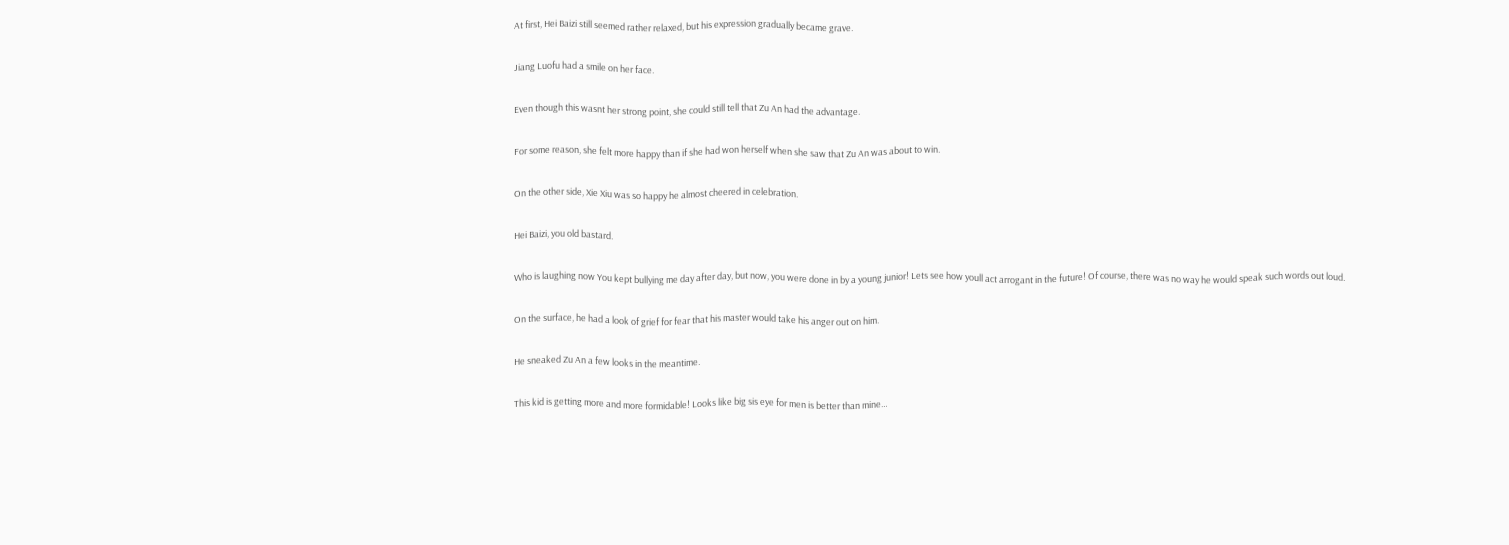At first, Hei Baizi still seemed rather relaxed, but his expression gradually became grave.

Jiang Luofu had a smile on her face.

Even though this wasnt her strong point, she could still tell that Zu An had the advantage.

For some reason, she felt more happy than if she had won herself when she saw that Zu An was about to win.

On the other side, Xie Xiu was so happy he almost cheered in celebration.

Hei Baizi, you old bastard.

Who is laughing now You kept bullying me day after day, but now, you were done in by a young junior! Lets see how youll act arrogant in the future! Of course, there was no way he would speak such words out loud.

On the surface, he had a look of grief for fear that his master would take his anger out on him.

He sneaked Zu An a few looks in the meantime.

This kid is getting more and more formidable! Looks like big sis eye for men is better than mine…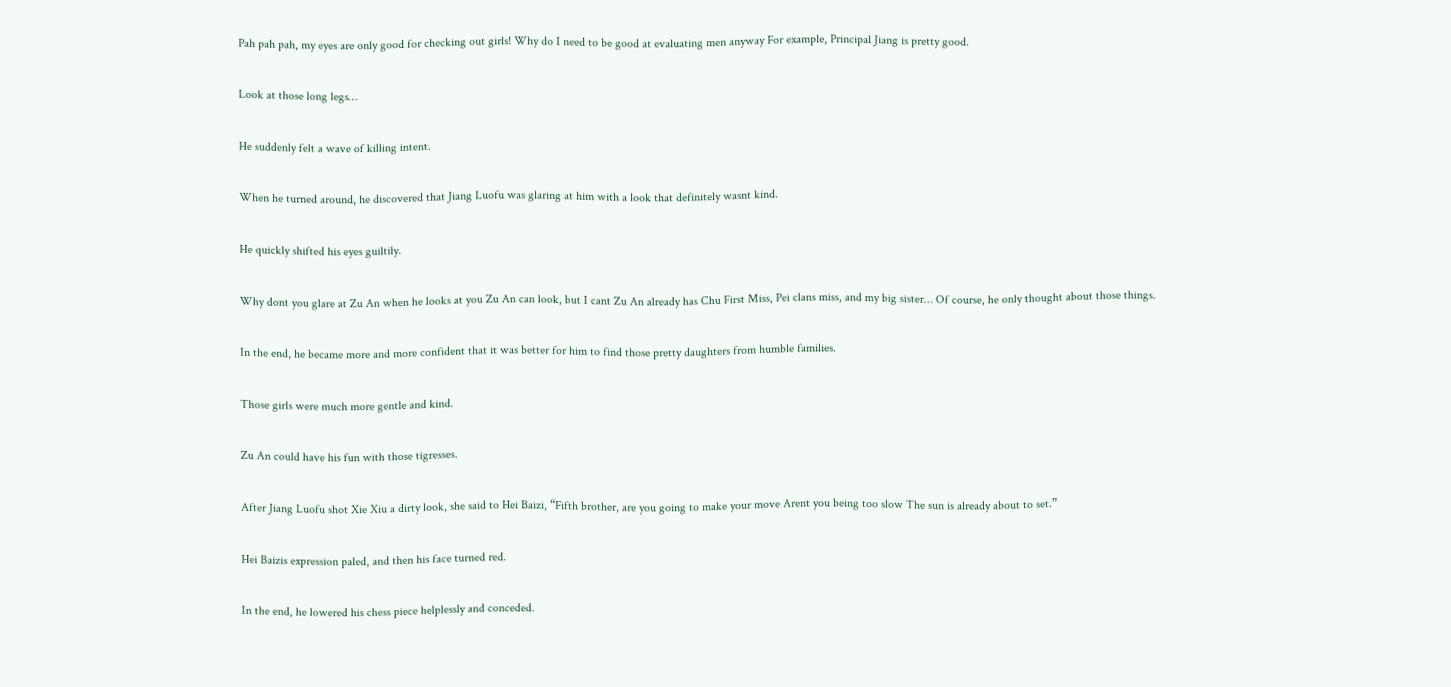Pah pah pah, my eyes are only good for checking out girls! Why do I need to be good at evaluating men anyway For example, Principal Jiang is pretty good.

Look at those long legs…

He suddenly felt a wave of killing intent.

When he turned around, he discovered that Jiang Luofu was glaring at him with a look that definitely wasnt kind.

He quickly shifted his eyes guiltily.

Why dont you glare at Zu An when he looks at you Zu An can look, but I cant Zu An already has Chu First Miss, Pei clans miss, and my big sister… Of course, he only thought about those things.

In the end, he became more and more confident that it was better for him to find those pretty daughters from humble families.

Those girls were much more gentle and kind.

Zu An could have his fun with those tigresses.

After Jiang Luofu shot Xie Xiu a dirty look, she said to Hei Baizi, “Fifth brother, are you going to make your move Arent you being too slow The sun is already about to set.”

Hei Baizis expression paled, and then his face turned red.

In the end, he lowered his chess piece helplessly and conceded.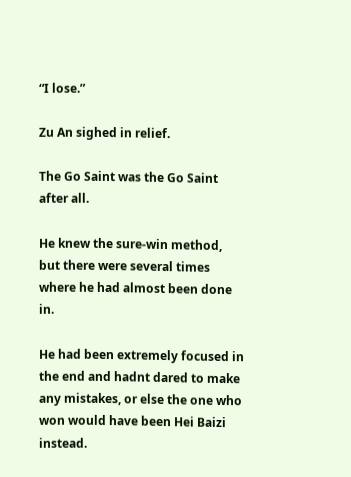“I lose.”

Zu An sighed in relief.

The Go Saint was the Go Saint after all.

He knew the sure-win method, but there were several times where he had almost been done in.

He had been extremely focused in the end and hadnt dared to make any mistakes, or else the one who won would have been Hei Baizi instead.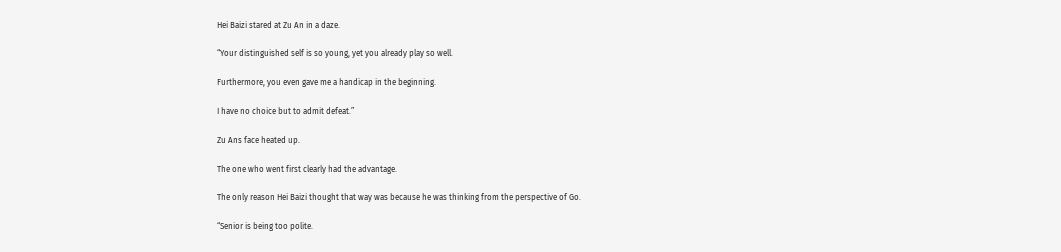Hei Baizi stared at Zu An in a daze.

“Your distinguished self is so young, yet you already play so well.

Furthermore, you even gave me a handicap in the beginning.

I have no choice but to admit defeat.”

Zu Ans face heated up.

The one who went first clearly had the advantage.

The only reason Hei Baizi thought that way was because he was thinking from the perspective of Go.

“Senior is being too polite.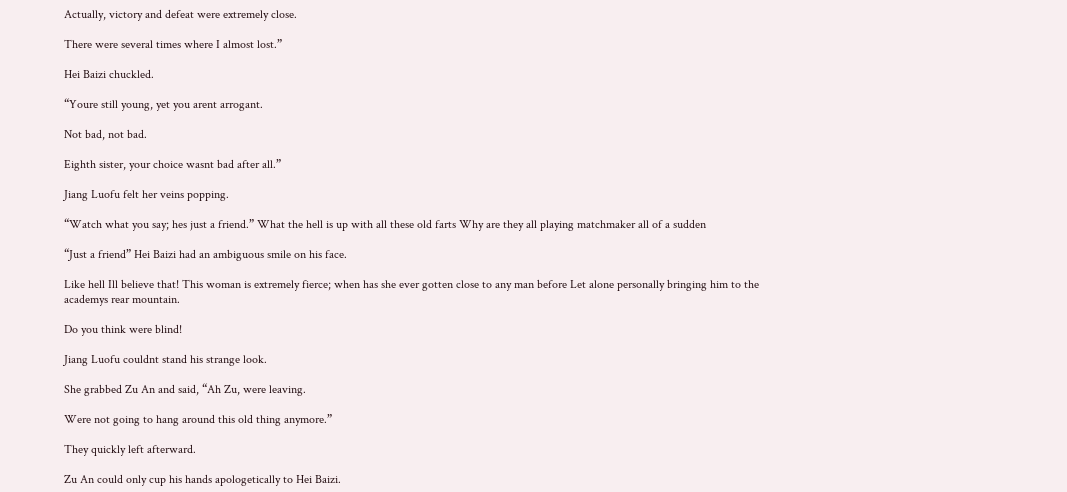Actually, victory and defeat were extremely close.

There were several times where I almost lost.”

Hei Baizi chuckled.

“Youre still young, yet you arent arrogant.

Not bad, not bad.

Eighth sister, your choice wasnt bad after all.”

Jiang Luofu felt her veins popping.

“Watch what you say; hes just a friend.” What the hell is up with all these old farts Why are they all playing matchmaker all of a sudden

“Just a friend” Hei Baizi had an ambiguous smile on his face.

Like hell Ill believe that! This woman is extremely fierce; when has she ever gotten close to any man before Let alone personally bringing him to the academys rear mountain.

Do you think were blind!

Jiang Luofu couldnt stand his strange look.

She grabbed Zu An and said, “Ah Zu, were leaving.

Were not going to hang around this old thing anymore.”

They quickly left afterward.

Zu An could only cup his hands apologetically to Hei Baizi.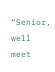“Senior, well meet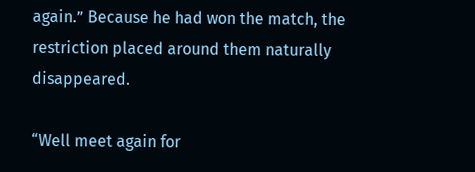again.” Because he had won the match, the restriction placed around them naturally disappeared.

“Well meet again for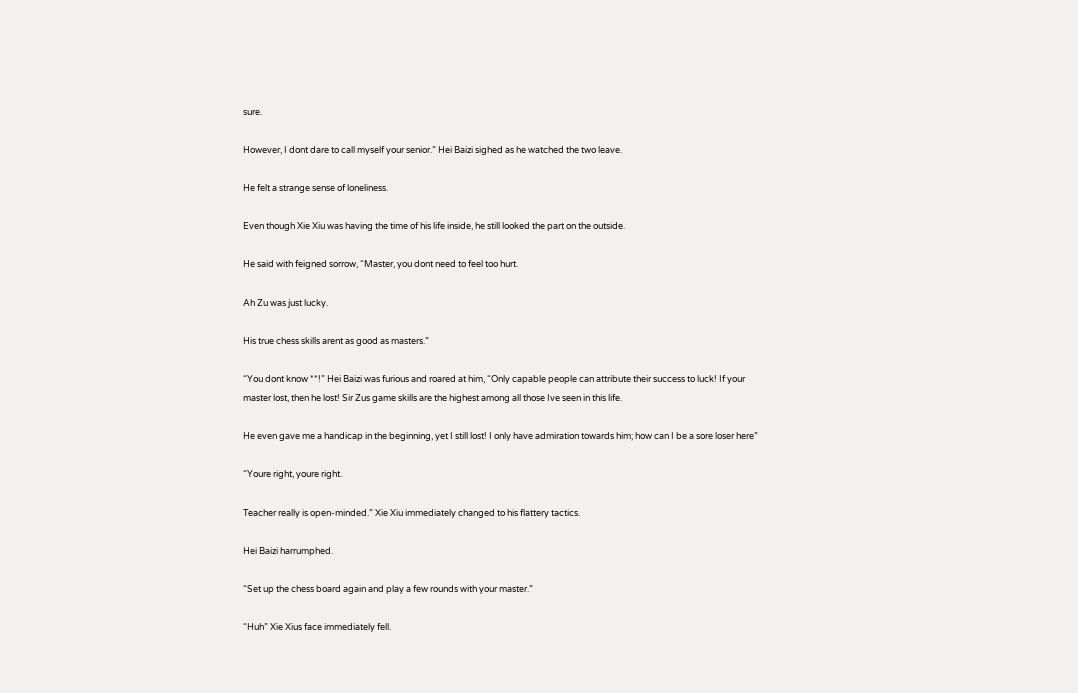sure.

However, I dont dare to call myself your senior.” Hei Baizi sighed as he watched the two leave.

He felt a strange sense of loneliness.

Even though Xie Xiu was having the time of his life inside, he still looked the part on the outside.

He said with feigned sorrow, “Master, you dont need to feel too hurt.

Ah Zu was just lucky.

His true chess skills arent as good as masters.”

“You dont know **!” Hei Baizi was furious and roared at him, “Only capable people can attribute their success to luck! If your master lost, then he lost! Sir Zus game skills are the highest among all those Ive seen in this life.

He even gave me a handicap in the beginning, yet I still lost! I only have admiration towards him; how can I be a sore loser here”

“Youre right, youre right.

Teacher really is open-minded.” Xie Xiu immediately changed to his flattery tactics.

Hei Baizi harrumphed.

“Set up the chess board again and play a few rounds with your master.”

“Huh” Xie Xius face immediately fell.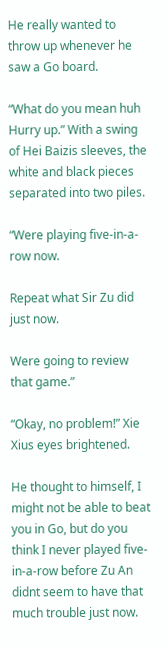He really wanted to throw up whenever he saw a Go board.

“What do you mean huh Hurry up.” With a swing of Hei Baizis sleeves, the white and black pieces separated into two piles.

“Were playing five-in-a-row now.

Repeat what Sir Zu did just now.

Were going to review that game.”

“Okay, no problem!” Xie Xius eyes brightened.

He thought to himself, I might not be able to beat you in Go, but do you think I never played five-in-a-row before Zu An didnt seem to have that much trouble just now.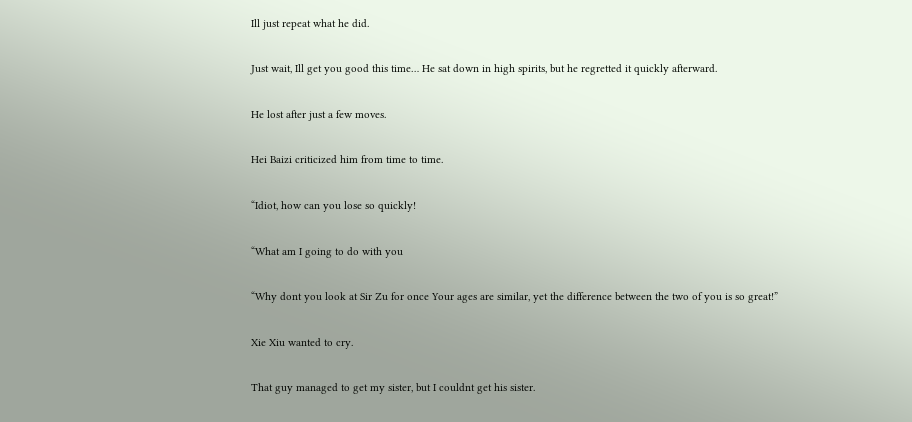Ill just repeat what he did.

Just wait, Ill get you good this time… He sat down in high spirits, but he regretted it quickly afterward.

He lost after just a few moves.

Hei Baizi criticized him from time to time.

“Idiot, how can you lose so quickly!

“What am I going to do with you

“Why dont you look at Sir Zu for once Your ages are similar, yet the difference between the two of you is so great!”

Xie Xiu wanted to cry.

That guy managed to get my sister, but I couldnt get his sister.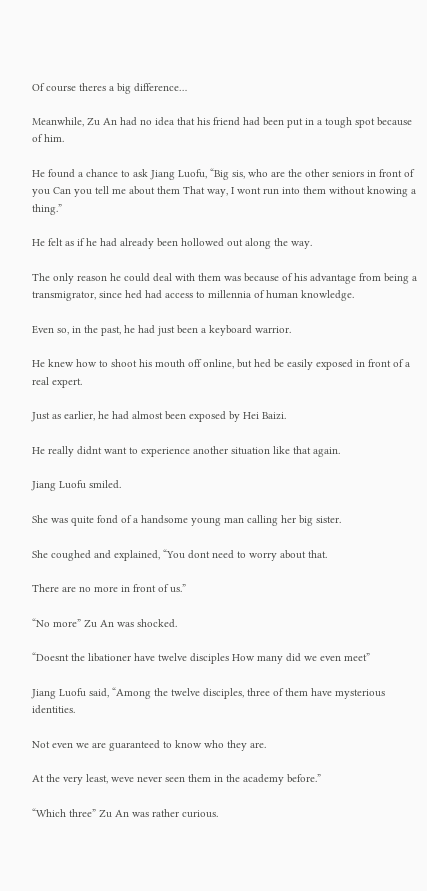Of course theres a big difference…

Meanwhile, Zu An had no idea that his friend had been put in a tough spot because of him.

He found a chance to ask Jiang Luofu, “Big sis, who are the other seniors in front of you Can you tell me about them That way, I wont run into them without knowing a thing.”

He felt as if he had already been hollowed out along the way.

The only reason he could deal with them was because of his advantage from being a transmigrator, since hed had access to millennia of human knowledge.

Even so, in the past, he had just been a keyboard warrior.

He knew how to shoot his mouth off online, but hed be easily exposed in front of a real expert.

Just as earlier, he had almost been exposed by Hei Baizi.

He really didnt want to experience another situation like that again.

Jiang Luofu smiled.

She was quite fond of a handsome young man calling her big sister.

She coughed and explained, “You dont need to worry about that.

There are no more in front of us.”

“No more” Zu An was shocked.

“Doesnt the libationer have twelve disciples How many did we even meet”

Jiang Luofu said, “Among the twelve disciples, three of them have mysterious identities.

Not even we are guaranteed to know who they are.

At the very least, weve never seen them in the academy before.”

“Which three” Zu An was rather curious.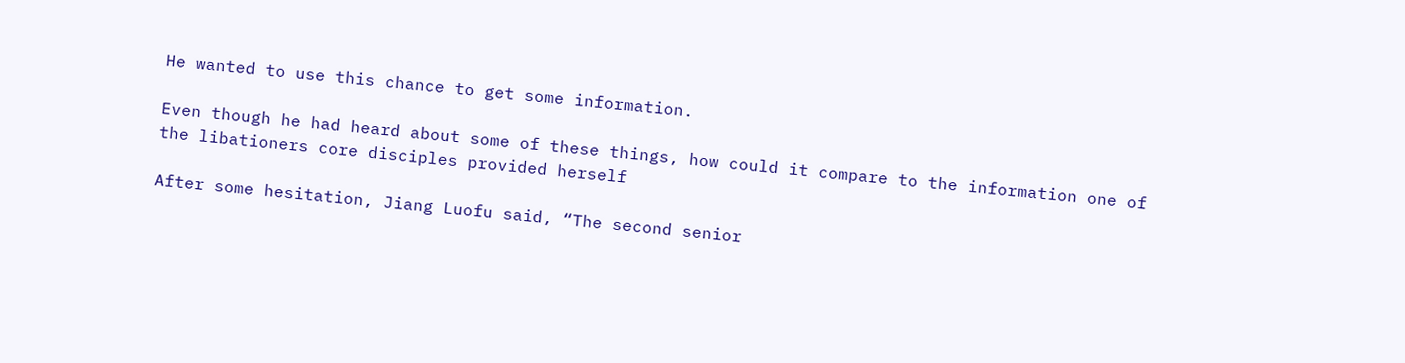He wanted to use this chance to get some information.

Even though he had heard about some of these things, how could it compare to the information one of the libationers core disciples provided herself

After some hesitation, Jiang Luofu said, “The second senior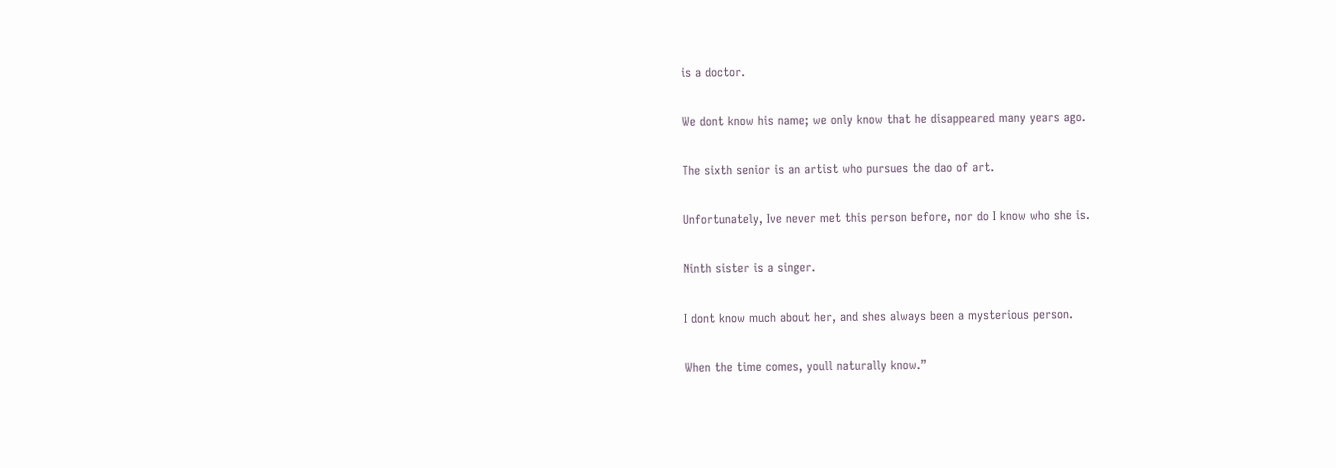is a doctor.

We dont know his name; we only know that he disappeared many years ago.

The sixth senior is an artist who pursues the dao of art.

Unfortunately, Ive never met this person before, nor do I know who she is.

Ninth sister is a singer.

I dont know much about her, and shes always been a mysterious person.

When the time comes, youll naturally know.”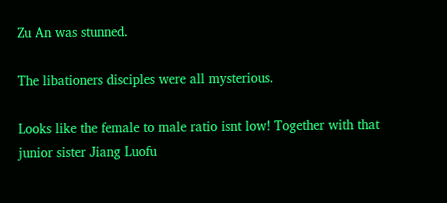Zu An was stunned.

The libationers disciples were all mysterious.

Looks like the female to male ratio isnt low! Together with that junior sister Jiang Luofu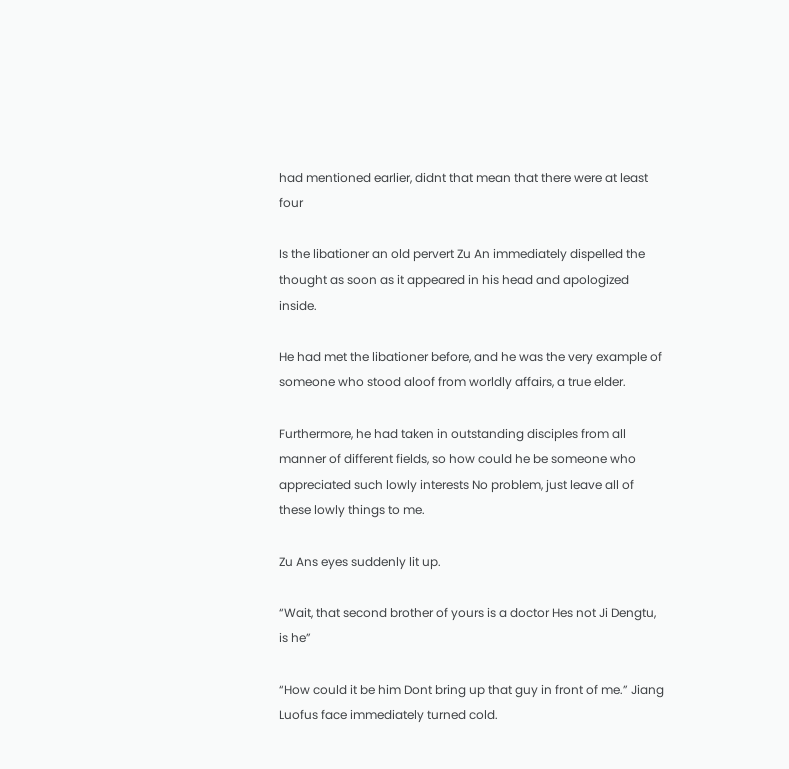had mentioned earlier, didnt that mean that there were at least four

Is the libationer an old pervert Zu An immediately dispelled the thought as soon as it appeared in his head and apologized inside.

He had met the libationer before, and he was the very example of someone who stood aloof from worldly affairs, a true elder.

Furthermore, he had taken in outstanding disciples from all manner of different fields, so how could he be someone who appreciated such lowly interests No problem, just leave all of these lowly things to me.

Zu Ans eyes suddenly lit up.

“Wait, that second brother of yours is a doctor Hes not Ji Dengtu, is he”

“How could it be him Dont bring up that guy in front of me.” Jiang Luofus face immediately turned cold.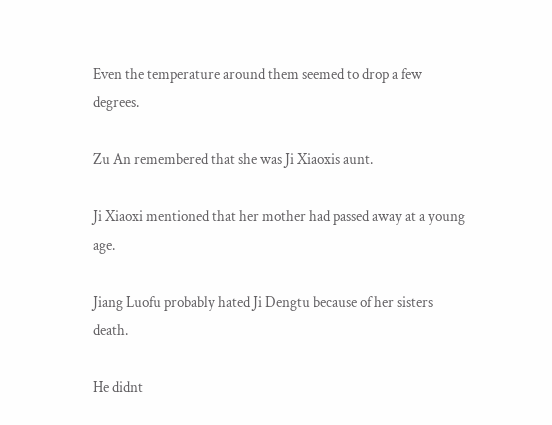Even the temperature around them seemed to drop a few degrees.

Zu An remembered that she was Ji Xiaoxis aunt.

Ji Xiaoxi mentioned that her mother had passed away at a young age.

Jiang Luofu probably hated Ji Dengtu because of her sisters death.

He didnt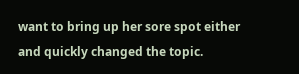want to bring up her sore spot either and quickly changed the topic.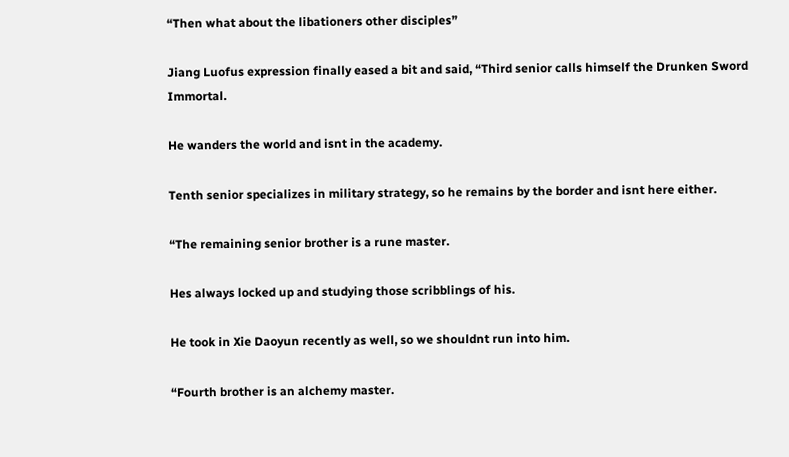“Then what about the libationers other disciples”

Jiang Luofus expression finally eased a bit and said, “Third senior calls himself the Drunken Sword Immortal.

He wanders the world and isnt in the academy.

Tenth senior specializes in military strategy, so he remains by the border and isnt here either.

“The remaining senior brother is a rune master.

Hes always locked up and studying those scribblings of his.

He took in Xie Daoyun recently as well, so we shouldnt run into him.

“Fourth brother is an alchemy master.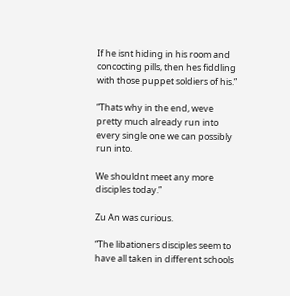If he isnt hiding in his room and concocting pills, then hes fiddling with those puppet soldiers of his.”

“Thats why in the end, weve pretty much already run into every single one we can possibly run into.

We shouldnt meet any more disciples today.”

Zu An was curious.

“The libationers disciples seem to have all taken in different schools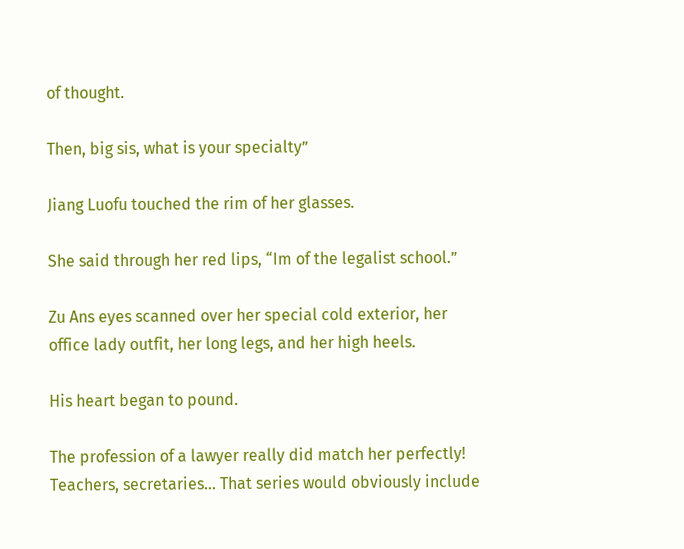of thought.

Then, big sis, what is your specialty”

Jiang Luofu touched the rim of her glasses.

She said through her red lips, “Im of the legalist school.”

Zu Ans eyes scanned over her special cold exterior, her office lady outfit, her long legs, and her high heels.

His heart began to pound.

The profession of a lawyer really did match her perfectly! Teachers, secretaries… That series would obviously include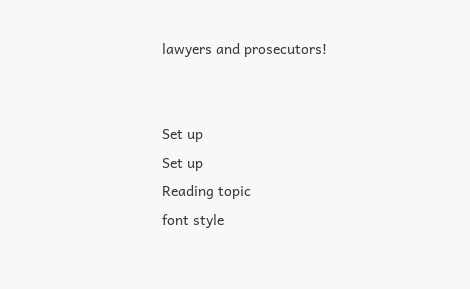lawyers and prosecutors!


Set up
Set up
Reading topic
font style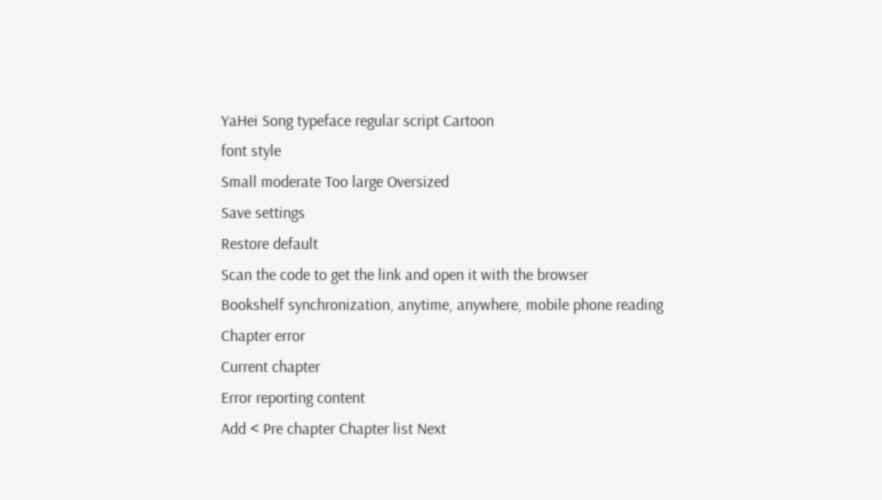YaHei Song typeface regular script Cartoon
font style
Small moderate Too large Oversized
Save settings
Restore default
Scan the code to get the link and open it with the browser
Bookshelf synchronization, anytime, anywhere, mobile phone reading
Chapter error
Current chapter
Error reporting content
Add < Pre chapter Chapter list Next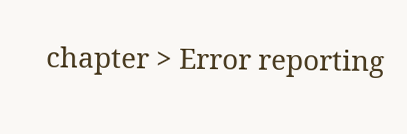chapter > Error reporting